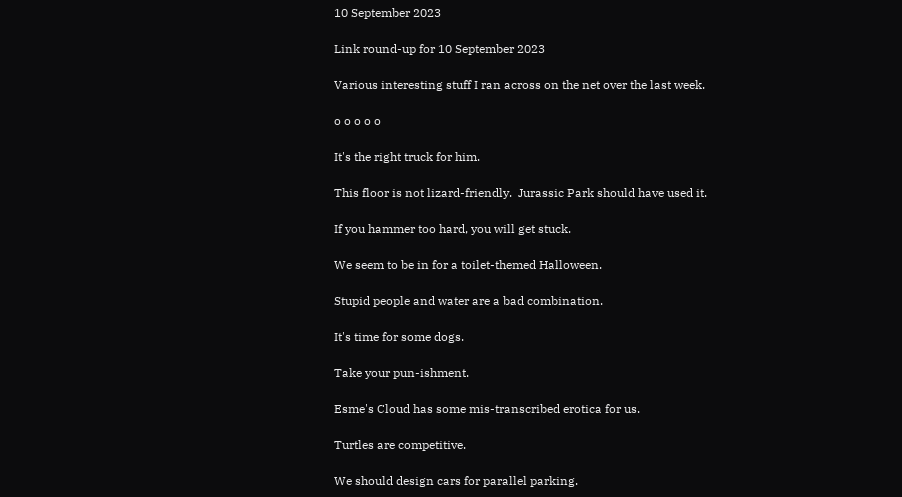10 September 2023

Link round-up for 10 September 2023

Various interesting stuff I ran across on the net over the last week.

o o o o o

It's the right truck for him.

This floor is not lizard-friendly.  Jurassic Park should have used it.

If you hammer too hard, you will get stuck.

We seem to be in for a toilet-themed Halloween.

Stupid people and water are a bad combination.

It's time for some dogs.

Take your pun-ishment.

Esme's Cloud has some mis-transcribed erotica for us.

Turtles are competitive.

We should design cars for parallel parking.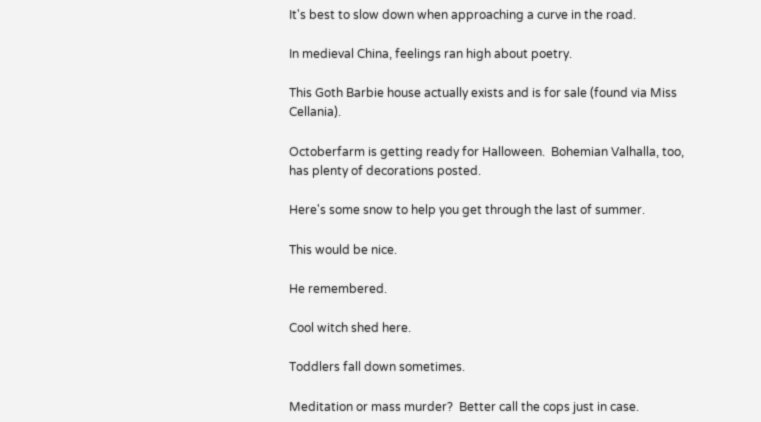It's best to slow down when approaching a curve in the road.

In medieval China, feelings ran high about poetry.

This Goth Barbie house actually exists and is for sale (found via Miss Cellania).

Octoberfarm is getting ready for Halloween.  Bohemian Valhalla, too, has plenty of decorations posted.

Here's some snow to help you get through the last of summer.

This would be nice.

He remembered.

Cool witch shed here.

Toddlers fall down sometimes.

Meditation or mass murder?  Better call the cops just in case.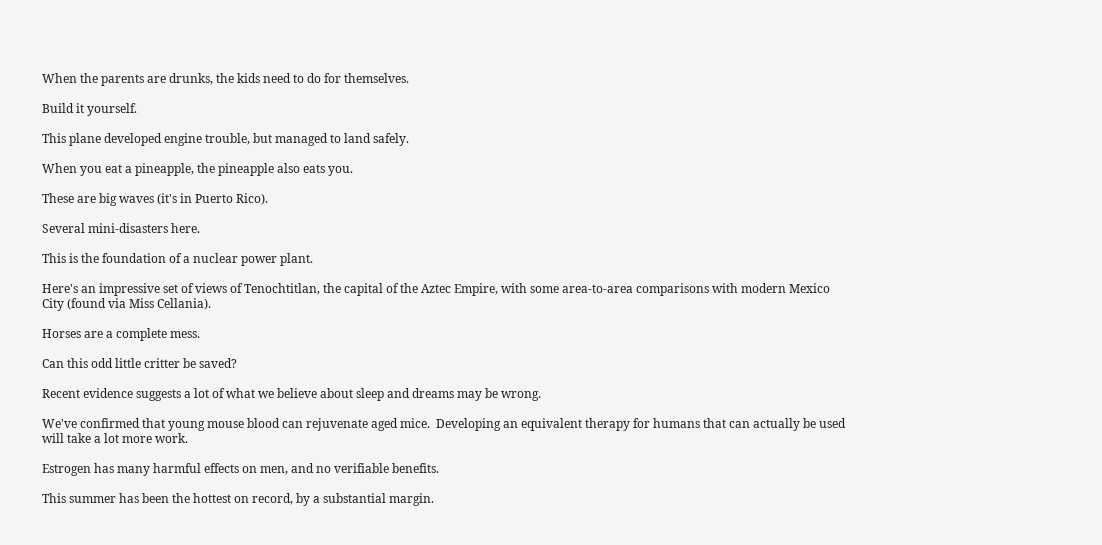When the parents are drunks, the kids need to do for themselves.

Build it yourself.

This plane developed engine trouble, but managed to land safely.

When you eat a pineapple, the pineapple also eats you.

These are big waves (it's in Puerto Rico).

Several mini-disasters here.

This is the foundation of a nuclear power plant.

Here's an impressive set of views of Tenochtitlan, the capital of the Aztec Empire, with some area-to-area comparisons with modern Mexico City (found via Miss Cellania).

Horses are a complete mess.

Can this odd little critter be saved?

Recent evidence suggests a lot of what we believe about sleep and dreams may be wrong.

We've confirmed that young mouse blood can rejuvenate aged mice.  Developing an equivalent therapy for humans that can actually be used will take a lot more work.

Estrogen has many harmful effects on men, and no verifiable benefits.

This summer has been the hottest on record, by a substantial margin.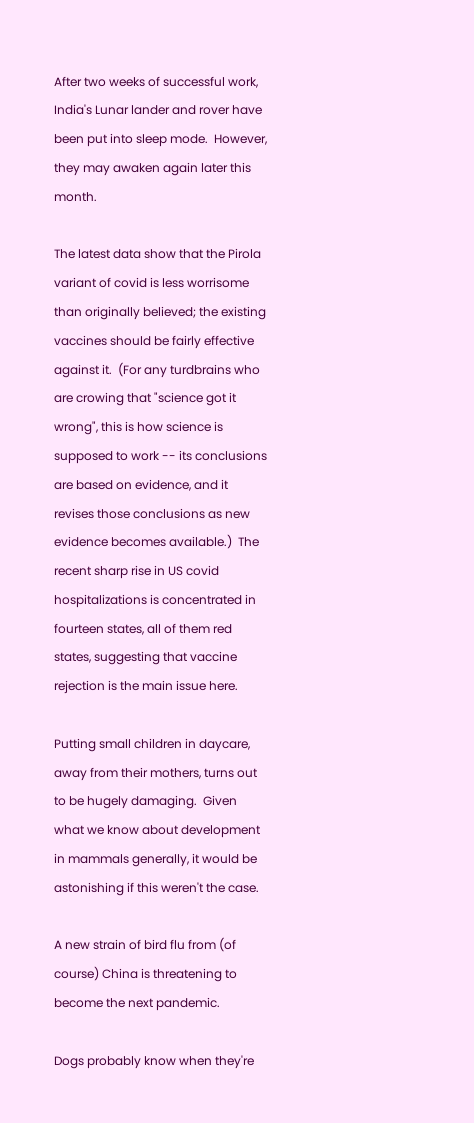After two weeks of successful work, India's Lunar lander and rover have been put into sleep mode.  However, they may awaken again later this month.

The latest data show that the Pirola variant of covid is less worrisome than originally believed; the existing vaccines should be fairly effective against it.  (For any turdbrains who are crowing that "science got it wrong", this is how science is supposed to work -- its conclusions are based on evidence, and it revises those conclusions as new evidence becomes available.)  The recent sharp rise in US covid hospitalizations is concentrated in fourteen states, all of them red states, suggesting that vaccine rejection is the main issue here.

Putting small children in daycare, away from their mothers, turns out to be hugely damaging.  Given what we know about development in mammals generally, it would be astonishing if this weren't the case.

A new strain of bird flu from (of course) China is threatening to become the next pandemic.

Dogs probably know when they're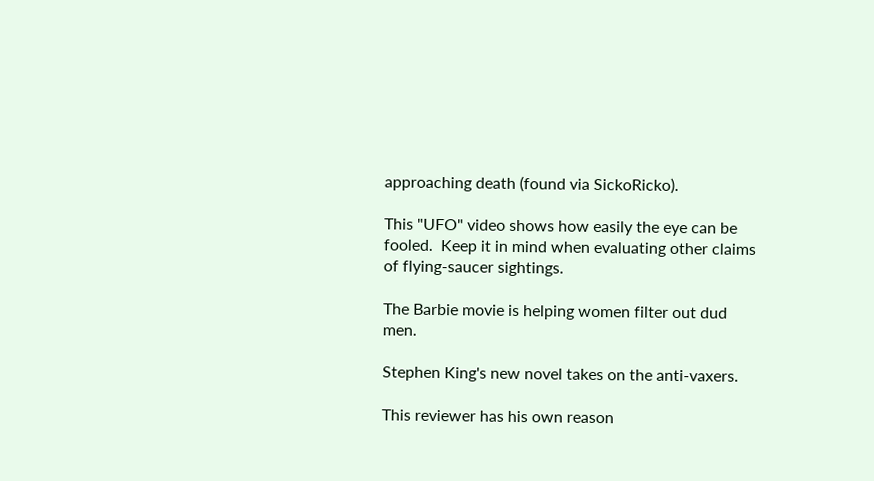approaching death (found via SickoRicko).

This "UFO" video shows how easily the eye can be fooled.  Keep it in mind when evaluating other claims of flying-saucer sightings.

The Barbie movie is helping women filter out dud men.

Stephen King's new novel takes on the anti-vaxers.

This reviewer has his own reason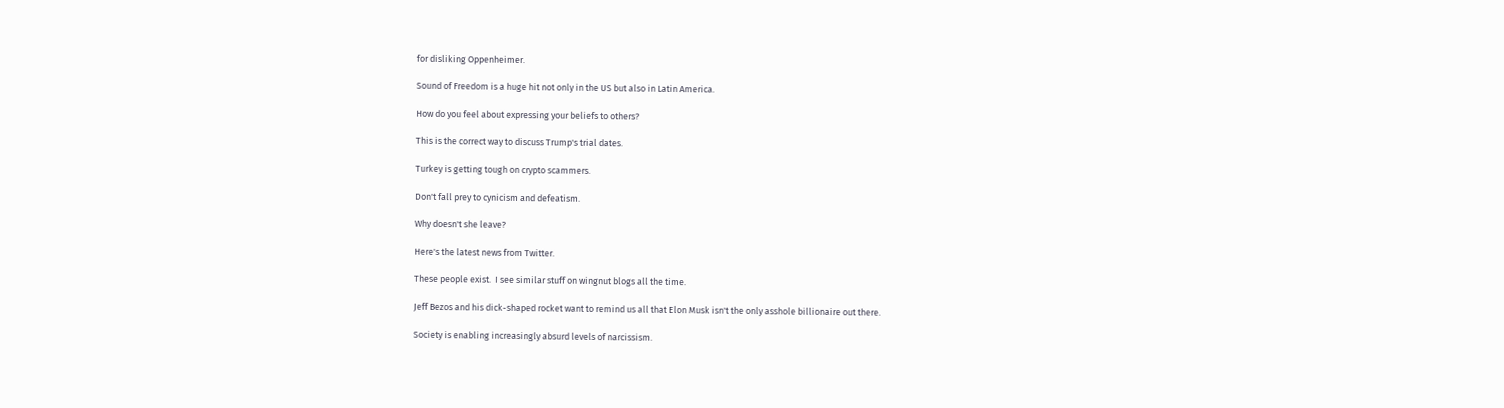for disliking Oppenheimer.

Sound of Freedom is a huge hit not only in the US but also in Latin America.

How do you feel about expressing your beliefs to others?

This is the correct way to discuss Trump's trial dates.

Turkey is getting tough on crypto scammers.

Don't fall prey to cynicism and defeatism.

Why doesn't she leave?

Here's the latest news from Twitter.

These people exist.  I see similar stuff on wingnut blogs all the time.

Jeff Bezos and his dick-shaped rocket want to remind us all that Elon Musk isn't the only asshole billionaire out there.

Society is enabling increasingly absurd levels of narcissism.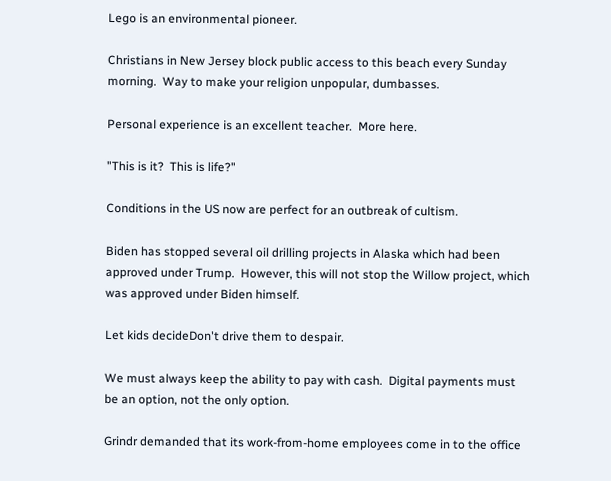Lego is an environmental pioneer.

Christians in New Jersey block public access to this beach every Sunday morning.  Way to make your religion unpopular, dumbasses.

Personal experience is an excellent teacher.  More here.

"This is it?  This is life?"

Conditions in the US now are perfect for an outbreak of cultism.

Biden has stopped several oil drilling projects in Alaska which had been approved under Trump.  However, this will not stop the Willow project, which was approved under Biden himself.

Let kids decideDon't drive them to despair.

We must always keep the ability to pay with cash.  Digital payments must be an option, not the only option.

Grindr demanded that its work-from-home employees come in to the office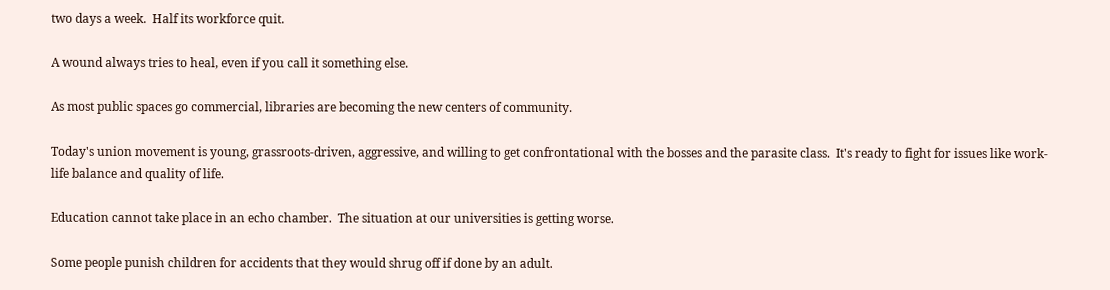two days a week.  Half its workforce quit.

A wound always tries to heal, even if you call it something else.

As most public spaces go commercial, libraries are becoming the new centers of community.

Today's union movement is young, grassroots-driven, aggressive, and willing to get confrontational with the bosses and the parasite class.  It's ready to fight for issues like work-life balance and quality of life.

Education cannot take place in an echo chamber.  The situation at our universities is getting worse.

Some people punish children for accidents that they would shrug off if done by an adult.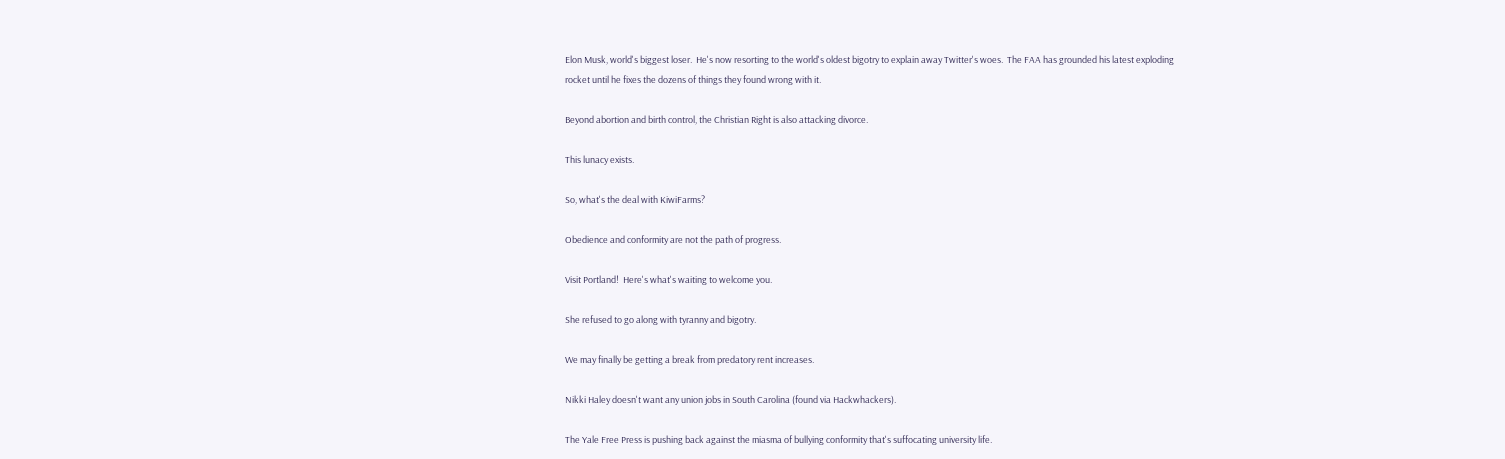Elon Musk, world's biggest loser.  He's now resorting to the world's oldest bigotry to explain away Twitter's woes.  The FAA has grounded his latest exploding rocket until he fixes the dozens of things they found wrong with it.

Beyond abortion and birth control, the Christian Right is also attacking divorce.

This lunacy exists.

So, what's the deal with KiwiFarms?

Obedience and conformity are not the path of progress.

Visit Portland!  Here's what's waiting to welcome you.

She refused to go along with tyranny and bigotry.

We may finally be getting a break from predatory rent increases.

Nikki Haley doesn't want any union jobs in South Carolina (found via Hackwhackers).

The Yale Free Press is pushing back against the miasma of bullying conformity that's suffocating university life.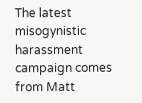The latest misogynistic harassment campaign comes from Matt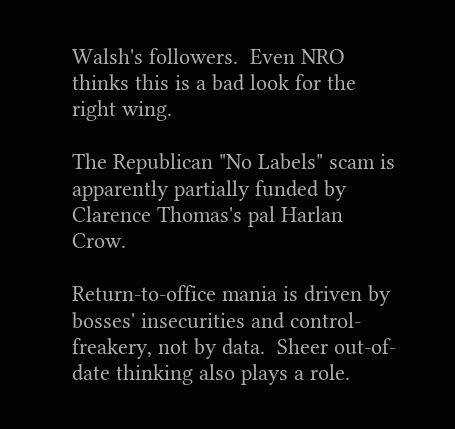Walsh's followers.  Even NRO thinks this is a bad look for the right wing.

The Republican "No Labels" scam is apparently partially funded by Clarence Thomas's pal Harlan Crow.

Return-to-office mania is driven by bosses' insecurities and control-freakery, not by data.  Sheer out-of-date thinking also plays a role.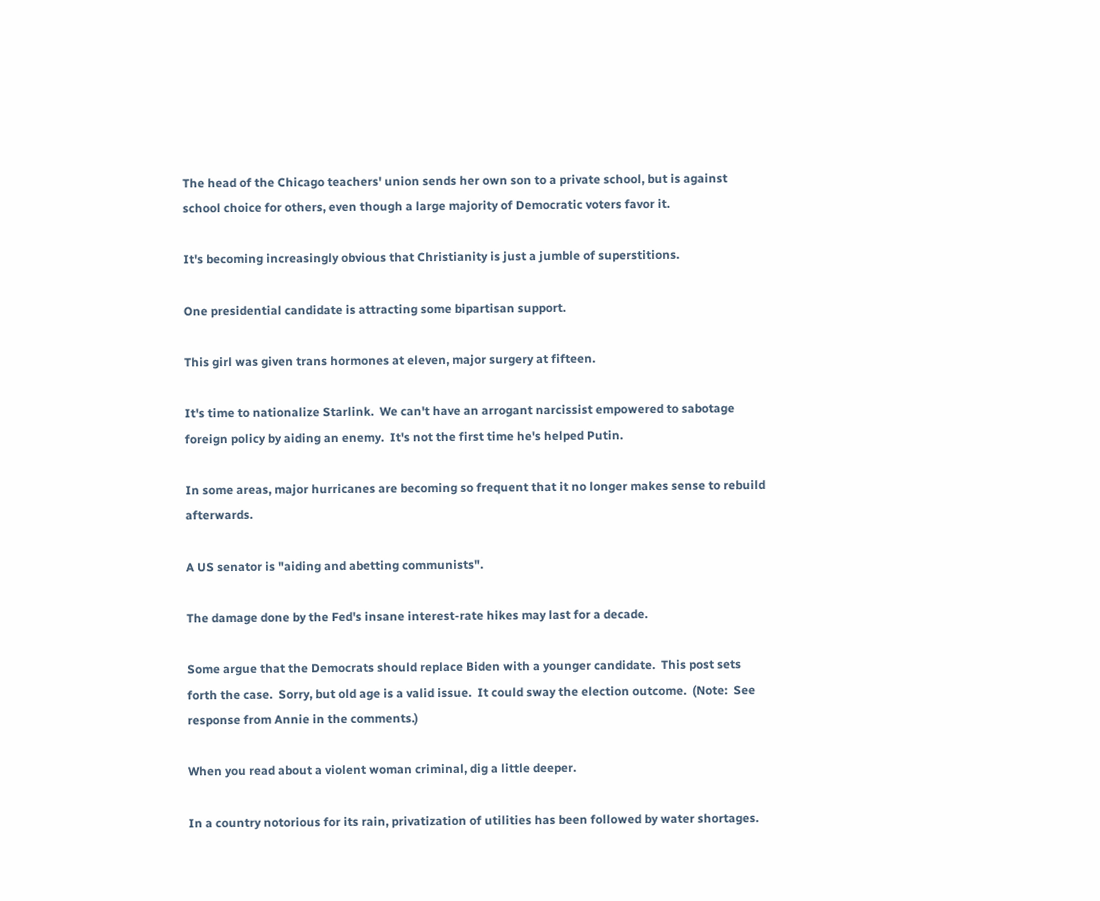The head of the Chicago teachers' union sends her own son to a private school, but is against school choice for others, even though a large majority of Democratic voters favor it.

It's becoming increasingly obvious that Christianity is just a jumble of superstitions.

One presidential candidate is attracting some bipartisan support.

This girl was given trans hormones at eleven, major surgery at fifteen.

It's time to nationalize Starlink.  We can't have an arrogant narcissist empowered to sabotage foreign policy by aiding an enemy.  It's not the first time he's helped Putin.

In some areas, major hurricanes are becoming so frequent that it no longer makes sense to rebuild afterwards.

A US senator is "aiding and abetting communists".

The damage done by the Fed's insane interest-rate hikes may last for a decade.

Some argue that the Democrats should replace Biden with a younger candidate.  This post sets forth the case.  Sorry, but old age is a valid issue.  It could sway the election outcome.  (Note:  See response from Annie in the comments.)

When you read about a violent woman criminal, dig a little deeper.

In a country notorious for its rain, privatization of utilities has been followed by water shortages.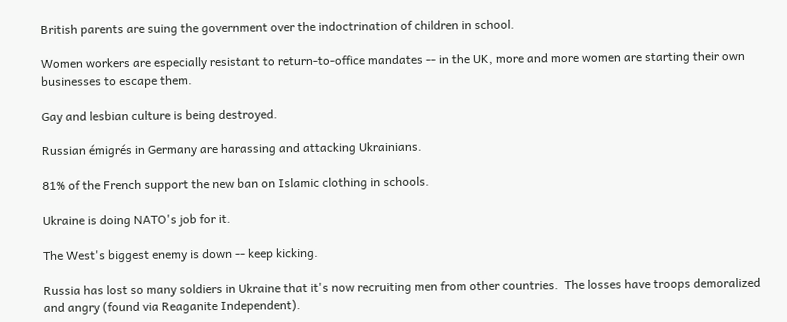British parents are suing the government over the indoctrination of children in school.

Women workers are especially resistant to return-to-office mandates -- in the UK, more and more women are starting their own businesses to escape them.

Gay and lesbian culture is being destroyed.

Russian émigrés in Germany are harassing and attacking Ukrainians.

81% of the French support the new ban on Islamic clothing in schools.

Ukraine is doing NATO's job for it.

The West's biggest enemy is down -- keep kicking.

Russia has lost so many soldiers in Ukraine that it's now recruiting men from other countries.  The losses have troops demoralized and angry (found via Reaganite Independent).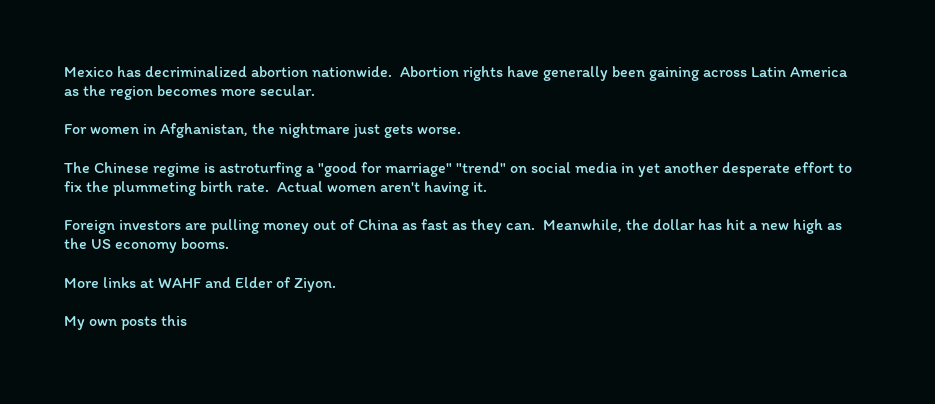Mexico has decriminalized abortion nationwide.  Abortion rights have generally been gaining across Latin America as the region becomes more secular.

For women in Afghanistan, the nightmare just gets worse.

The Chinese regime is astroturfing a "good for marriage" "trend" on social media in yet another desperate effort to fix the plummeting birth rate.  Actual women aren't having it.

Foreign investors are pulling money out of China as fast as they can.  Meanwhile, the dollar has hit a new high as the US economy booms.

More links at WAHF and Elder of Ziyon.

My own posts this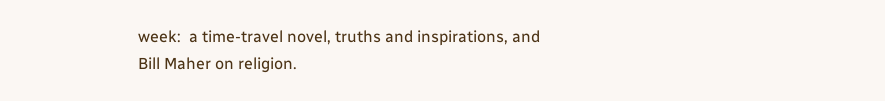week:  a time-travel novel, truths and inspirations, and Bill Maher on religion.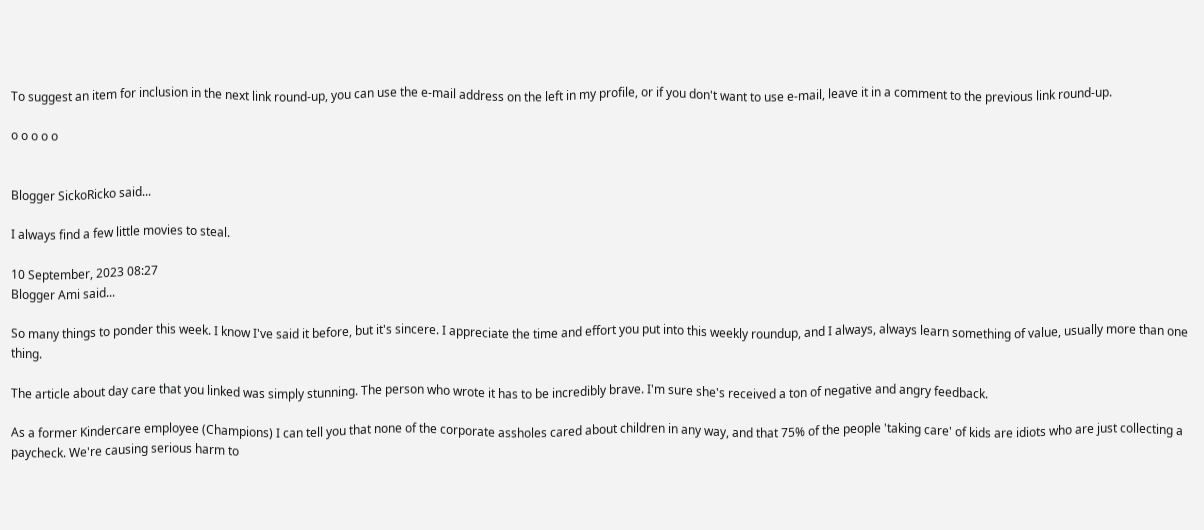To suggest an item for inclusion in the next link round-up, you can use the e-mail address on the left in my profile, or if you don't want to use e-mail, leave it in a comment to the previous link round-up.

o o o o o


Blogger SickoRicko said...

I always find a few little movies to steal.

10 September, 2023 08:27
Blogger Ami said...

So many things to ponder this week. I know I've said it before, but it's sincere. I appreciate the time and effort you put into this weekly roundup, and I always, always learn something of value, usually more than one thing.

The article about day care that you linked was simply stunning. The person who wrote it has to be incredibly brave. I'm sure she's received a ton of negative and angry feedback.

As a former Kindercare employee (Champions) I can tell you that none of the corporate assholes cared about children in any way, and that 75% of the people 'taking care' of kids are idiots who are just collecting a paycheck. We're causing serious harm to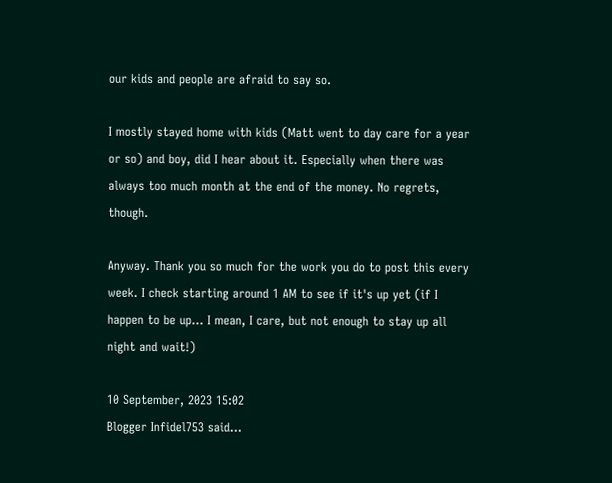our kids and people are afraid to say so.

I mostly stayed home with kids (Matt went to day care for a year or so) and boy, did I hear about it. Especially when there was always too much month at the end of the money. No regrets, though.

Anyway. Thank you so much for the work you do to post this every week. I check starting around 1 AM to see if it's up yet (if I happen to be up... I mean, I care, but not enough to stay up all night and wait!)

10 September, 2023 15:02
Blogger Infidel753 said...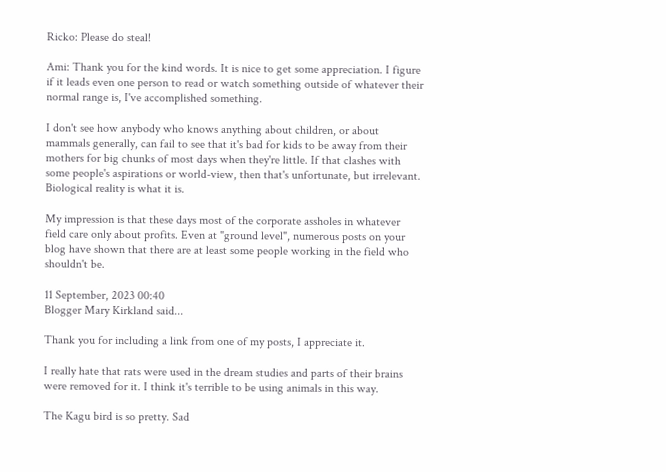Ricko: Please do steal!

Ami: Thank you for the kind words. It is nice to get some appreciation. I figure if it leads even one person to read or watch something outside of whatever their normal range is, I've accomplished something.

I don't see how anybody who knows anything about children, or about mammals generally, can fail to see that it's bad for kids to be away from their mothers for big chunks of most days when they're little. If that clashes with some people's aspirations or world-view, then that's unfortunate, but irrelevant. Biological reality is what it is.

My impression is that these days most of the corporate assholes in whatever field care only about profits. Even at "ground level", numerous posts on your blog have shown that there are at least some people working in the field who shouldn't be.

11 September, 2023 00:40
Blogger Mary Kirkland said...

Thank you for including a link from one of my posts, I appreciate it.

I really hate that rats were used in the dream studies and parts of their brains were removed for it. I think it's terrible to be using animals in this way.

The Kagu bird is so pretty. Sad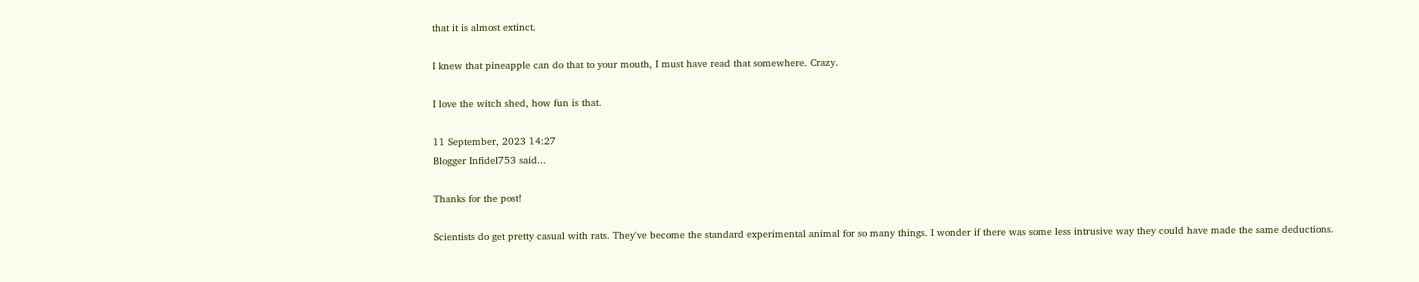that it is almost extinct.

I knew that pineapple can do that to your mouth, I must have read that somewhere. Crazy.

I love the witch shed, how fun is that.

11 September, 2023 14:27
Blogger Infidel753 said...

Thanks for the post!

Scientists do get pretty casual with rats. They've become the standard experimental animal for so many things. I wonder if there was some less intrusive way they could have made the same deductions.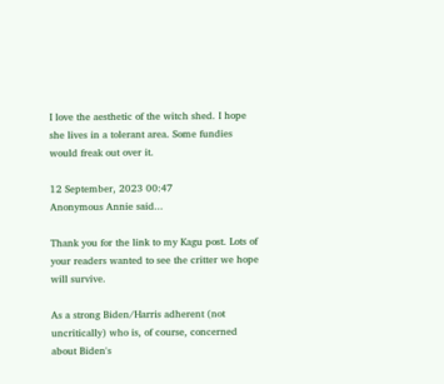I love the aesthetic of the witch shed. I hope she lives in a tolerant area. Some fundies would freak out over it.

12 September, 2023 00:47
Anonymous Annie said...

Thank you for the link to my Kagu post. Lots of your readers wanted to see the critter we hope will survive.

As a strong Biden/Harris adherent (not uncritically) who is, of course, concerned about Biden's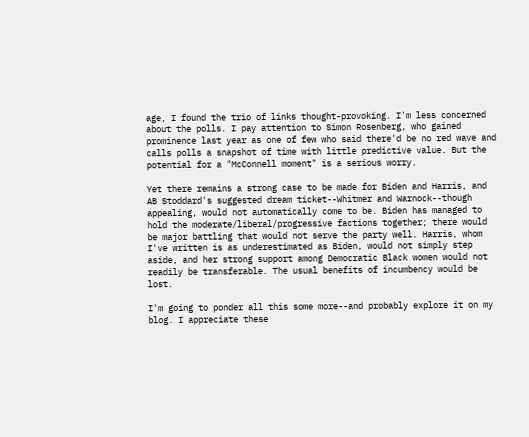age, I found the trio of links thought-provoking. I'm less concerned about the polls. I pay attention to Simon Rosenberg, who gained prominence last year as one of few who said there'd be no red wave and calls polls a snapshot of time with little predictive value. But the potential for a "McConnell moment" is a serious worry.

Yet there remains a strong case to be made for Biden and Harris, and AB Stoddard's suggested dream ticket--Whitmer and Warnock--though appealing, would not automatically come to be. Biden has managed to hold the moderate/liberal/progressive factions together; there would be major battling that would not serve the party well. Harris, whom I've written is as underestimated as Biden, would not simply step aside, and her strong support among Democratic Black women would not readily be transferable. The usual benefits of incumbency would be lost.

I'm going to ponder all this some more--and probably explore it on my blog. I appreciate these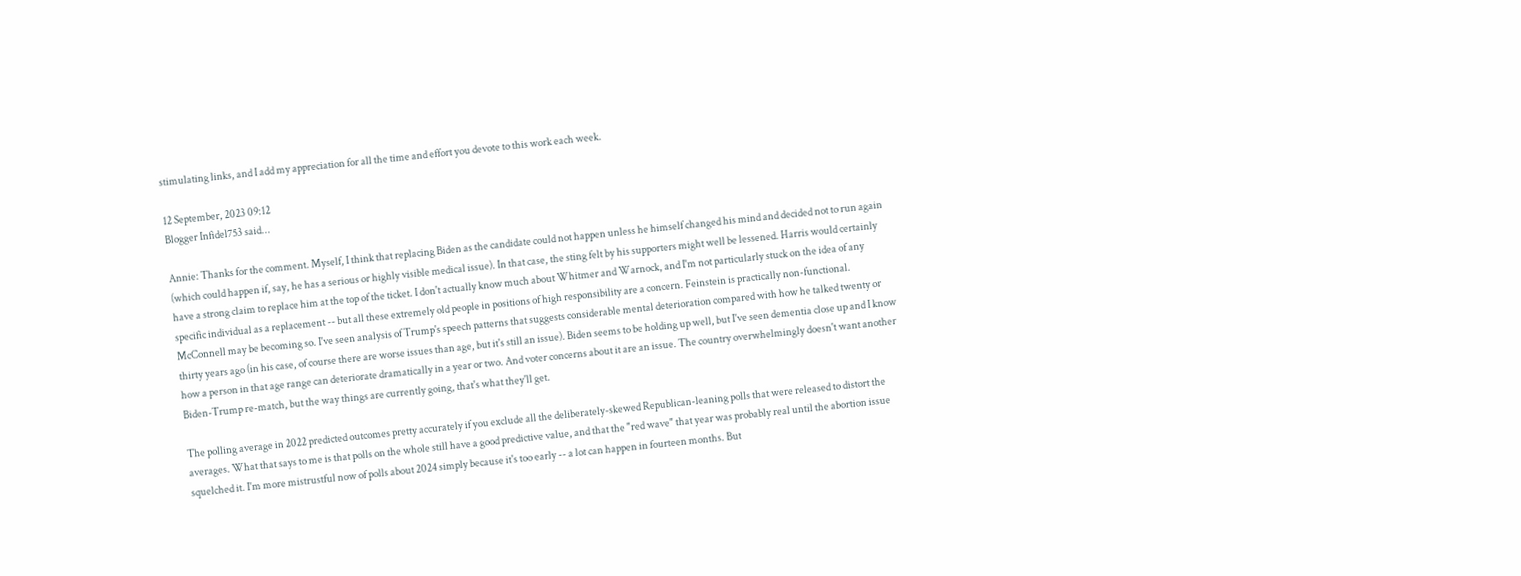stimulating links, and I add my appreciation for all the time and effort you devote to this work each week.

12 September, 2023 09:12
Blogger Infidel753 said...

Annie: Thanks for the comment. Myself, I think that replacing Biden as the candidate could not happen unless he himself changed his mind and decided not to run again (which could happen if, say, he has a serious or highly visible medical issue). In that case, the sting felt by his supporters might well be lessened. Harris would certainly have a strong claim to replace him at the top of the ticket. I don't actually know much about Whitmer and Warnock, and I'm not particularly stuck on the idea of any specific individual as a replacement -- but all these extremely old people in positions of high responsibility are a concern. Feinstein is practically non-functional. McConnell may be becoming so. I've seen analysis of Trump's speech patterns that suggests considerable mental deterioration compared with how he talked twenty or thirty years ago (in his case, of course there are worse issues than age, but it's still an issue). Biden seems to be holding up well, but I've seen dementia close up and I know how a person in that age range can deteriorate dramatically in a year or two. And voter concerns about it are an issue. The country overwhelmingly doesn't want another Biden-Trump re-match, but the way things are currently going, that's what they'll get.

The polling average in 2022 predicted outcomes pretty accurately if you exclude all the deliberately-skewed Republican-leaning polls that were released to distort the averages. What that says to me is that polls on the whole still have a good predictive value, and that the "red wave" that year was probably real until the abortion issue squelched it. I'm more mistrustful now of polls about 2024 simply because it's too early -- a lot can happen in fourteen months. But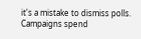it's a mistake to dismiss polls. Campaigns spend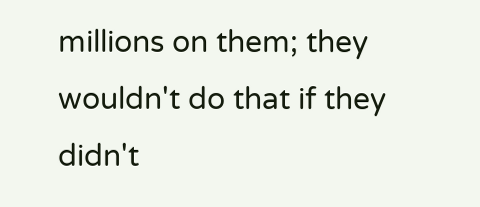millions on them; they wouldn't do that if they didn't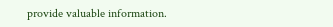provide valuable information.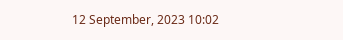12 September, 2023 10:02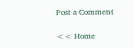Post a Comment

<< Home